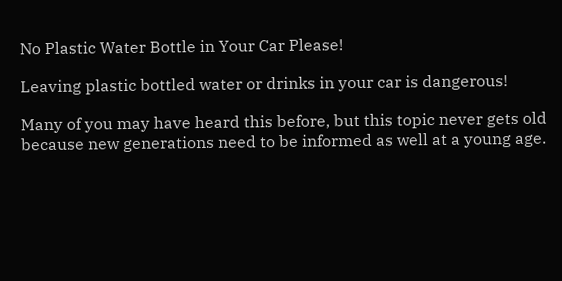No Plastic Water Bottle in Your Car Please!

Leaving plastic bottled water or drinks in your car is dangerous!

Many of you may have heard this before, but this topic never gets old because new generations need to be informed as well at a young age.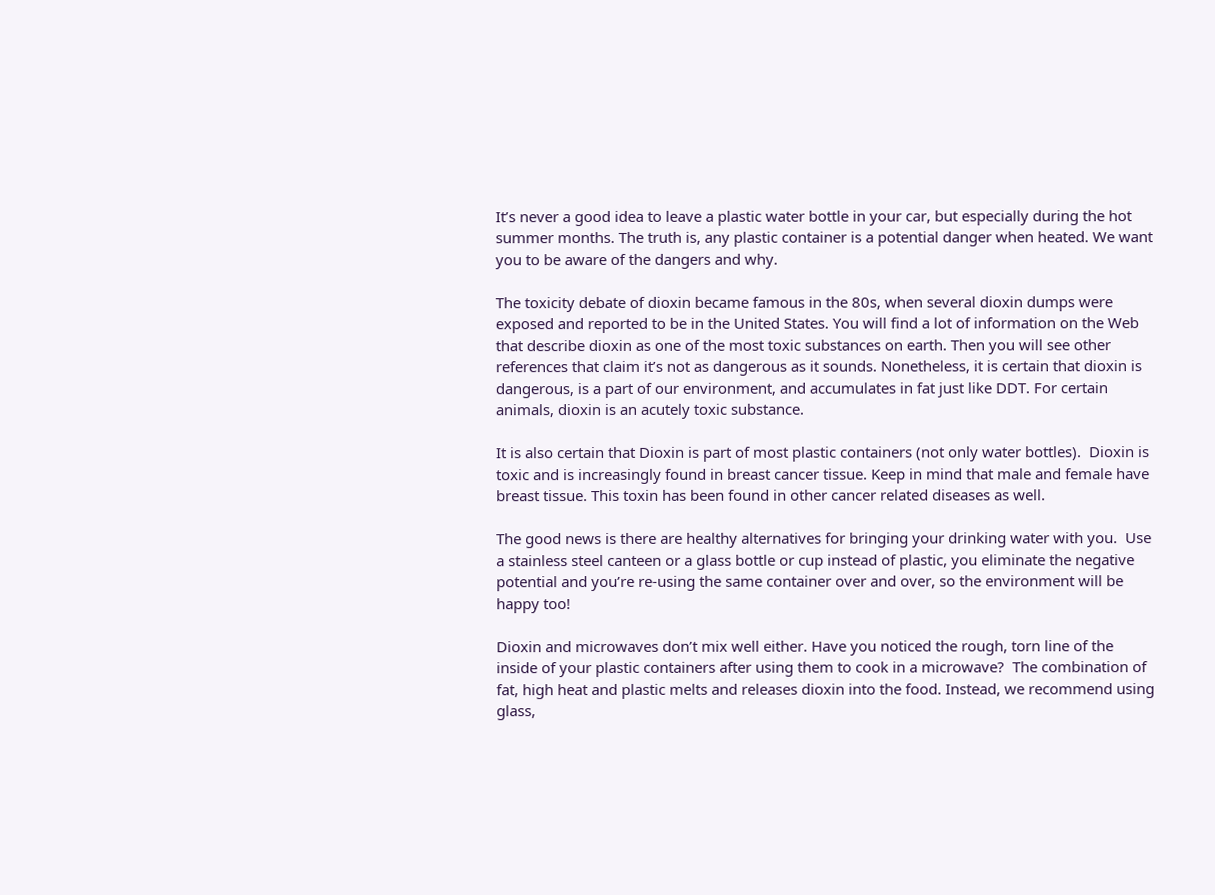It’s never a good idea to leave a plastic water bottle in your car, but especially during the hot summer months. The truth is, any plastic container is a potential danger when heated. We want you to be aware of the dangers and why.

The toxicity debate of dioxin became famous in the 80s, when several dioxin dumps were exposed and reported to be in the United States. You will find a lot of information on the Web that describe dioxin as one of the most toxic substances on earth. Then you will see other references that claim it’s not as dangerous as it sounds. Nonetheless, it is certain that dioxin is dangerous, is a part of our environment, and accumulates in fat just like DDT. For certain animals, dioxin is an acutely toxic substance.

It is also certain that Dioxin is part of most plastic containers (not only water bottles).  Dioxin is toxic and is increasingly found in breast cancer tissue. Keep in mind that male and female have breast tissue. This toxin has been found in other cancer related diseases as well.

The good news is there are healthy alternatives for bringing your drinking water with you.  Use a stainless steel canteen or a glass bottle or cup instead of plastic, you eliminate the negative potential and you’re re-using the same container over and over, so the environment will be happy too!

Dioxin and microwaves don’t mix well either. Have you noticed the rough, torn line of the inside of your plastic containers after using them to cook in a microwave?  The combination of fat, high heat and plastic melts and releases dioxin into the food. Instead, we recommend using glass,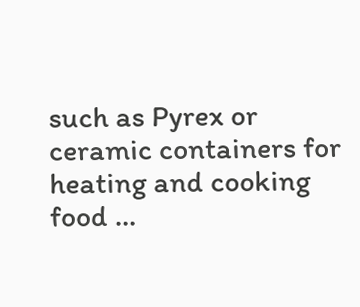such as Pyrex or ceramic containers for heating and cooking food …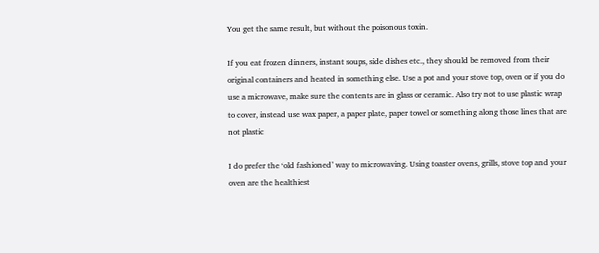You get the same result, but without the poisonous toxin.

If you eat frozen dinners, instant soups, side dishes etc., they should be removed from their original containers and heated in something else. Use a pot and your stove top, oven or if you do use a microwave, make sure the contents are in glass or ceramic. Also try not to use plastic wrap to cover, instead use wax paper, a paper plate, paper towel or something along those lines that are not plastic

I do prefer the ‘old fashioned’ way to microwaving. Using toaster ovens, grills, stove top and your oven are the healthiest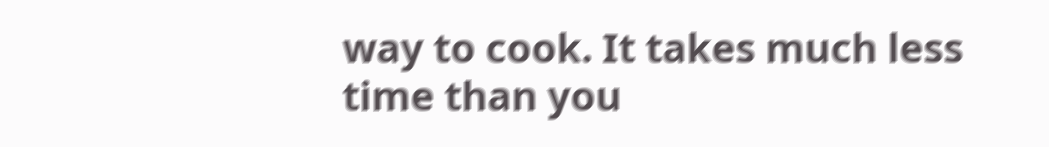way to cook. It takes much less time than you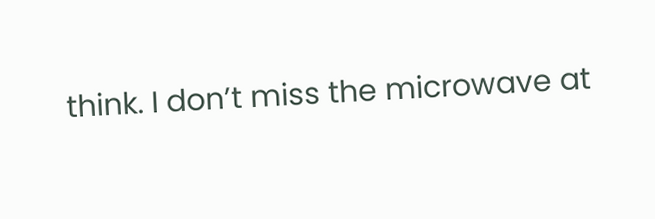think. I don’t miss the microwave at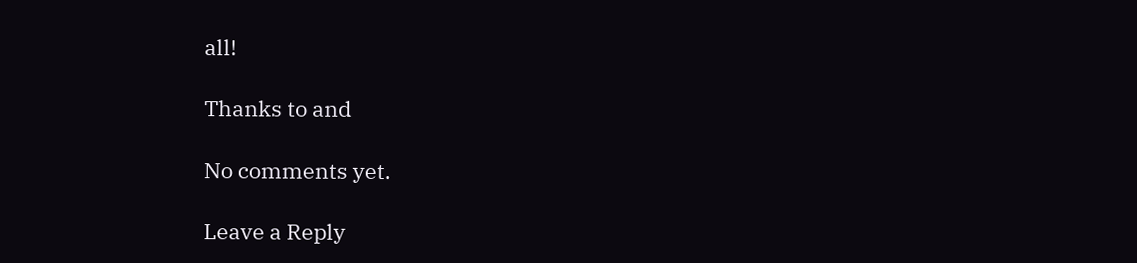all!

Thanks to and

No comments yet.

Leave a Reply